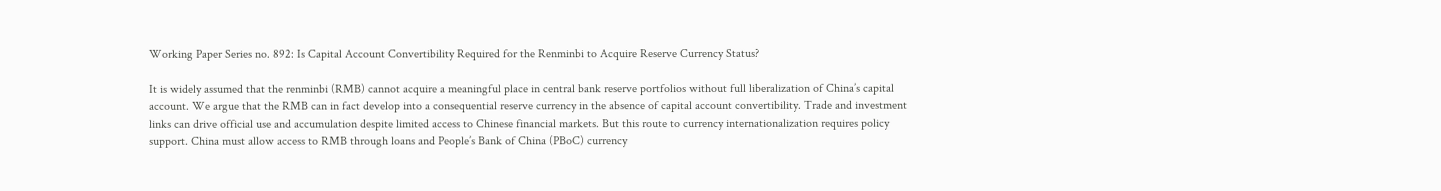Working Paper Series no. 892: Is Capital Account Convertibility Required for the Renminbi to Acquire Reserve Currency Status?

It is widely assumed that the renminbi (RMB) cannot acquire a meaningful place in central bank reserve portfolios without full liberalization of China’s capital account. We argue that the RMB can in fact develop into a consequential reserve currency in the absence of capital account convertibility. Trade and investment links can drive official use and accumulation despite limited access to Chinese financial markets. But this route to currency internationalization requires policy support. China must allow access to RMB through loans and People’s Bank of China (PBoC) currency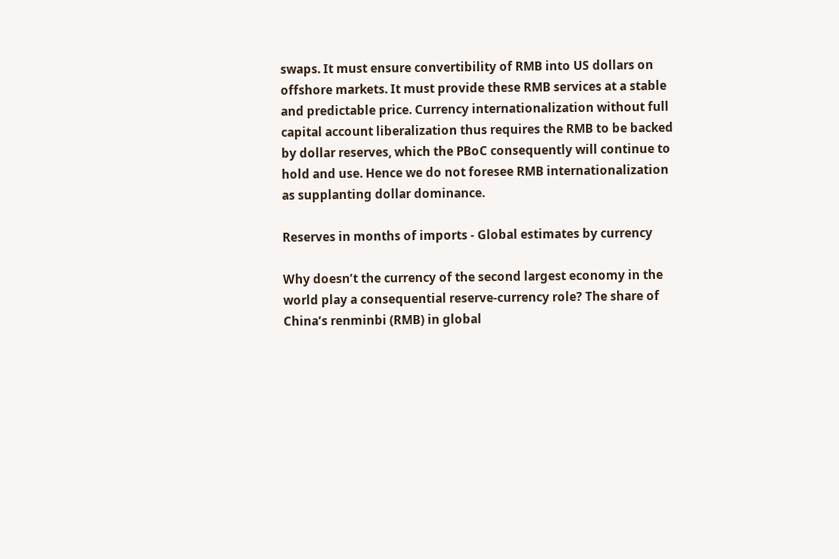swaps. It must ensure convertibility of RMB into US dollars on offshore markets. It must provide these RMB services at a stable and predictable price. Currency internationalization without full capital account liberalization thus requires the RMB to be backed by dollar reserves, which the PBoC consequently will continue to hold and use. Hence we do not foresee RMB internationalization as supplanting dollar dominance.

Reserves in months of imports - Global estimates by currency

Why doesn’t the currency of the second largest economy in the world play a consequential reserve-currency role? The share of China’s renminbi (RMB) in global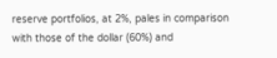reserve portfolios, at 2%, pales in comparison with those of the dollar (60%) and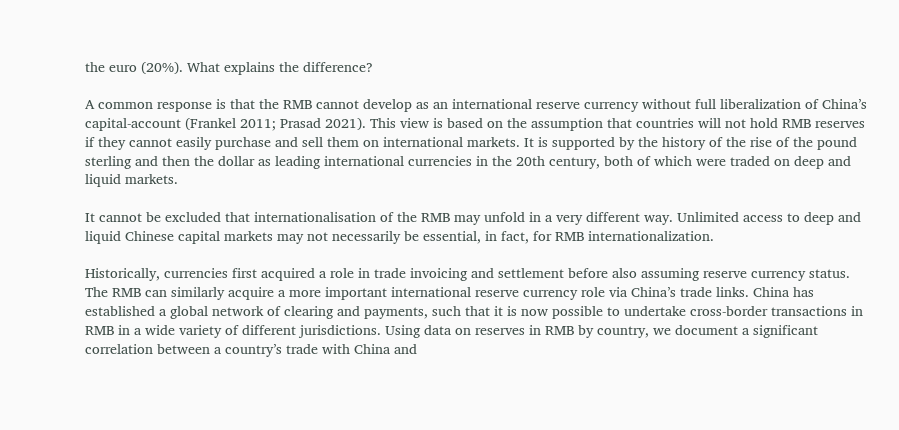the euro (20%). What explains the difference?

A common response is that the RMB cannot develop as an international reserve currency without full liberalization of China’s capital-account (Frankel 2011; Prasad 2021). This view is based on the assumption that countries will not hold RMB reserves if they cannot easily purchase and sell them on international markets. It is supported by the history of the rise of the pound sterling and then the dollar as leading international currencies in the 20th century, both of which were traded on deep and liquid markets.

It cannot be excluded that internationalisation of the RMB may unfold in a very different way. Unlimited access to deep and liquid Chinese capital markets may not necessarily be essential, in fact, for RMB internationalization.

Historically, currencies first acquired a role in trade invoicing and settlement before also assuming reserve currency status. The RMB can similarly acquire a more important international reserve currency role via China’s trade links. China has established a global network of clearing and payments, such that it is now possible to undertake cross-border transactions in RMB in a wide variety of different jurisdictions. Using data on reserves in RMB by country, we document a significant correlation between a country’s trade with China and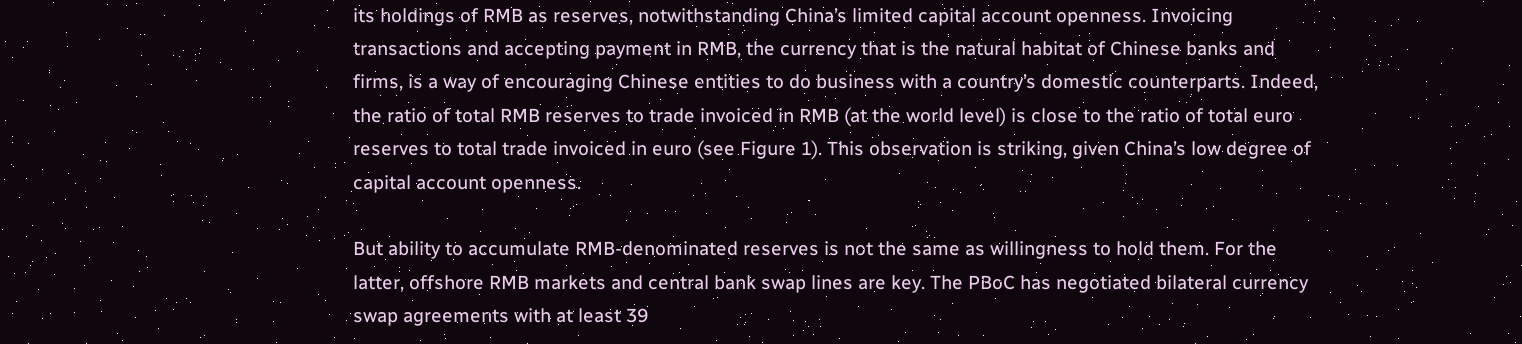its holdings of RMB as reserves, notwithstanding China’s limited capital account openness. Invoicing transactions and accepting payment in RMB, the currency that is the natural habitat of Chinese banks and firms, is a way of encouraging Chinese entities to do business with a country’s domestic counterparts. Indeed, the ratio of total RMB reserves to trade invoiced in RMB (at the world level) is close to the ratio of total euro reserves to total trade invoiced in euro (see Figure 1). This observation is striking, given China’s low degree of capital account openness.

But ability to accumulate RMB-denominated reserves is not the same as willingness to hold them. For the latter, offshore RMB markets and central bank swap lines are key. The PBoC has negotiated bilateral currency swap agreements with at least 39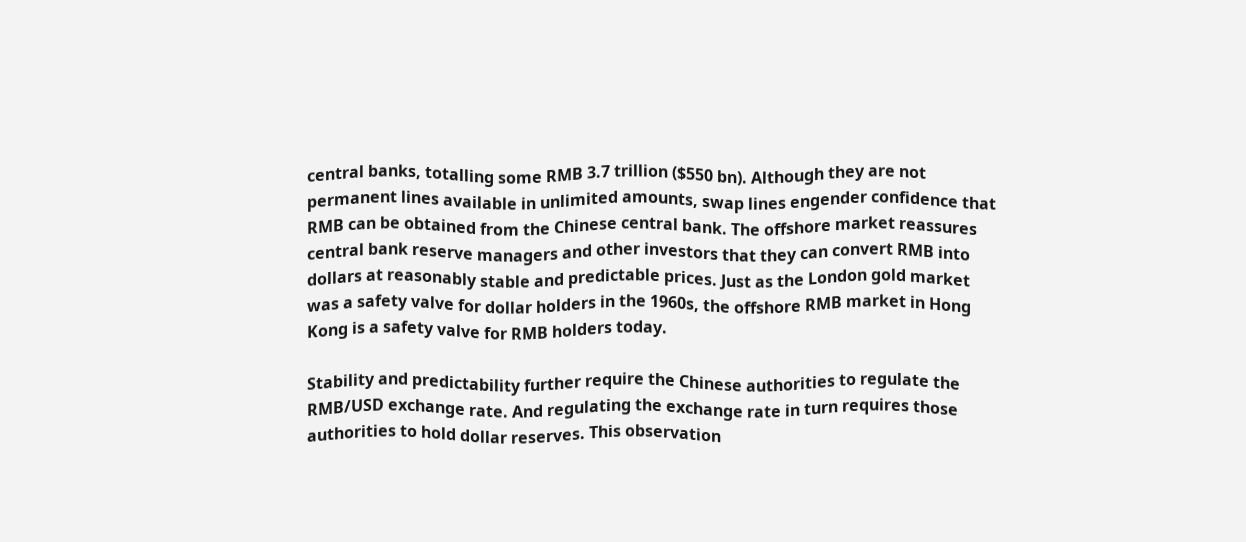central banks, totalling some RMB 3.7 trillion ($550 bn). Although they are not permanent lines available in unlimited amounts, swap lines engender confidence that RMB can be obtained from the Chinese central bank. The offshore market reassures central bank reserve managers and other investors that they can convert RMB into dollars at reasonably stable and predictable prices. Just as the London gold market was a safety valve for dollar holders in the 1960s, the offshore RMB market in Hong Kong is a safety valve for RMB holders today.

Stability and predictability further require the Chinese authorities to regulate the RMB/USD exchange rate. And regulating the exchange rate in turn requires those authorities to hold dollar reserves. This observation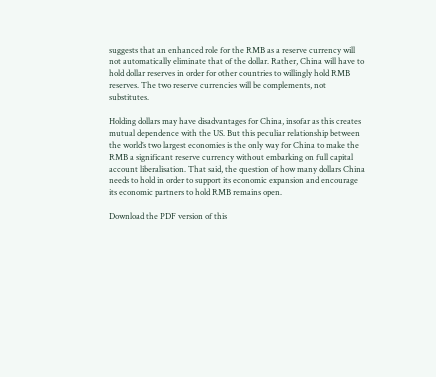suggests that an enhanced role for the RMB as a reserve currency will not automatically eliminate that of the dollar. Rather, China will have to hold dollar reserves in order for other countries to willingly hold RMB reserves. The two reserve currencies will be complements, not substitutes.

Holding dollars may have disadvantages for China, insofar as this creates mutual dependence with the US. But this peculiar relationship between the world’s two largest economies is the only way for China to make the RMB a significant reserve currency without embarking on full capital account liberalisation. That said, the question of how many dollars China needs to hold in order to support its economic expansion and encourage its economic partners to hold RMB remains open.

Download the PDF version of this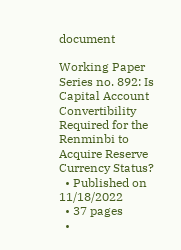document

Working Paper Series no. 892: Is Capital Account Convertibility Required for the Renminbi to Acquire Reserve Currency Status?
  • Published on 11/18/2022
  • 37 pages
  •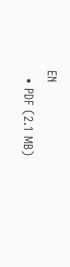EN
  • PDF (2.1 MB)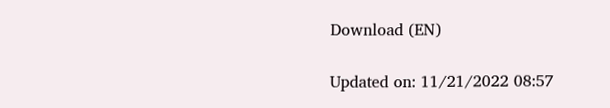Download (EN)

Updated on: 11/21/2022 08:57